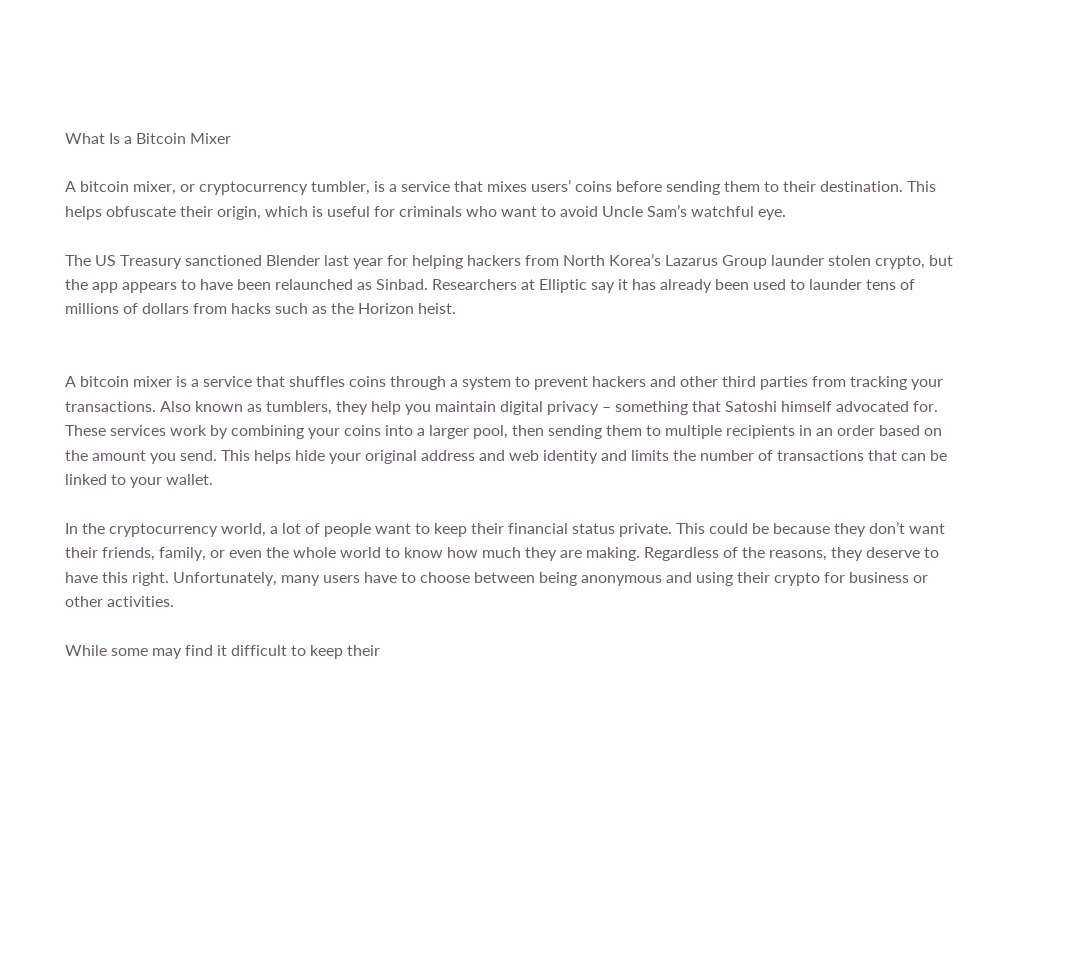What Is a Bitcoin Mixer

A bitcoin mixer, or cryptocurrency tumbler, is a service that mixes users’ coins before sending them to their destination. This helps obfuscate their origin, which is useful for criminals who want to avoid Uncle Sam’s watchful eye.

The US Treasury sanctioned Blender last year for helping hackers from North Korea’s Lazarus Group launder stolen crypto, but the app appears to have been relaunched as Sinbad. Researchers at Elliptic say it has already been used to launder tens of millions of dollars from hacks such as the Horizon heist.


A bitcoin mixer is a service that shuffles coins through a system to prevent hackers and other third parties from tracking your transactions. Also known as tumblers, they help you maintain digital privacy – something that Satoshi himself advocated for. These services work by combining your coins into a larger pool, then sending them to multiple recipients in an order based on the amount you send. This helps hide your original address and web identity and limits the number of transactions that can be linked to your wallet.

In the cryptocurrency world, a lot of people want to keep their financial status private. This could be because they don’t want their friends, family, or even the whole world to know how much they are making. Regardless of the reasons, they deserve to have this right. Unfortunately, many users have to choose between being anonymous and using their crypto for business or other activities.

While some may find it difficult to keep their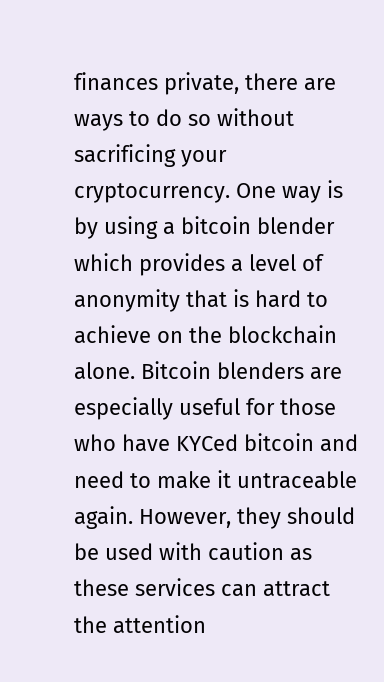finances private, there are ways to do so without sacrificing your cryptocurrency. One way is by using a bitcoin blender which provides a level of anonymity that is hard to achieve on the blockchain alone. Bitcoin blenders are especially useful for those who have KYCed bitcoin and need to make it untraceable again. However, they should be used with caution as these services can attract the attention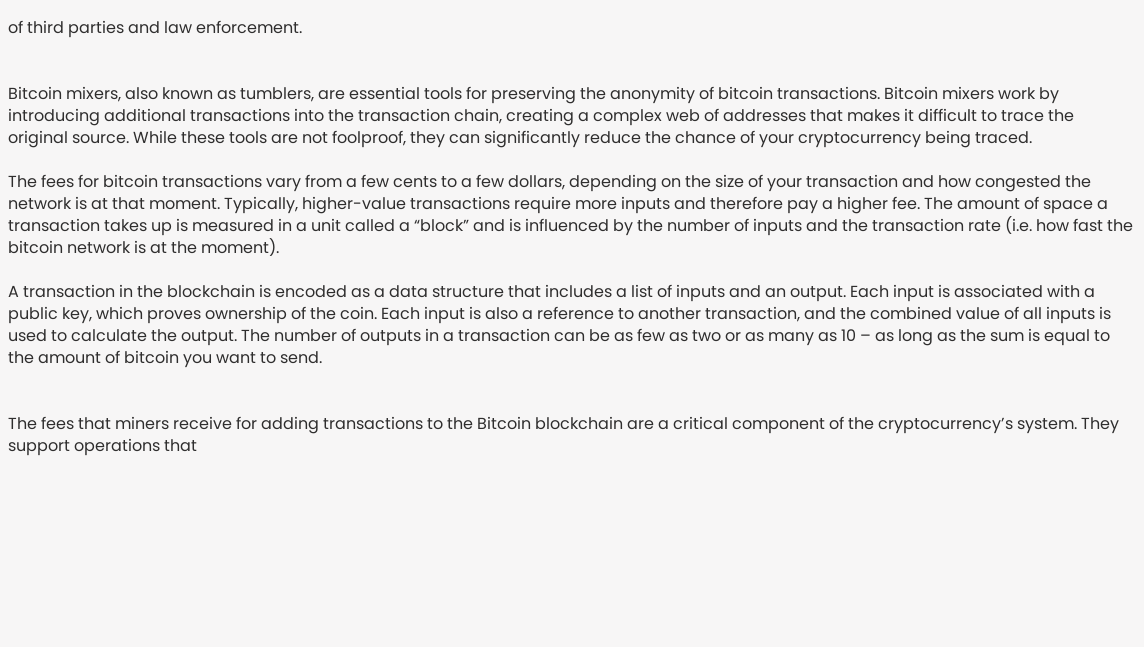of third parties and law enforcement.


Bitcoin mixers, also known as tumblers, are essential tools for preserving the anonymity of bitcoin transactions. Bitcoin mixers work by introducing additional transactions into the transaction chain, creating a complex web of addresses that makes it difficult to trace the original source. While these tools are not foolproof, they can significantly reduce the chance of your cryptocurrency being traced.

The fees for bitcoin transactions vary from a few cents to a few dollars, depending on the size of your transaction and how congested the network is at that moment. Typically, higher-value transactions require more inputs and therefore pay a higher fee. The amount of space a transaction takes up is measured in a unit called a “block” and is influenced by the number of inputs and the transaction rate (i.e. how fast the bitcoin network is at the moment).

A transaction in the blockchain is encoded as a data structure that includes a list of inputs and an output. Each input is associated with a public key, which proves ownership of the coin. Each input is also a reference to another transaction, and the combined value of all inputs is used to calculate the output. The number of outputs in a transaction can be as few as two or as many as 10 – as long as the sum is equal to the amount of bitcoin you want to send.


The fees that miners receive for adding transactions to the Bitcoin blockchain are a critical component of the cryptocurrency’s system. They support operations that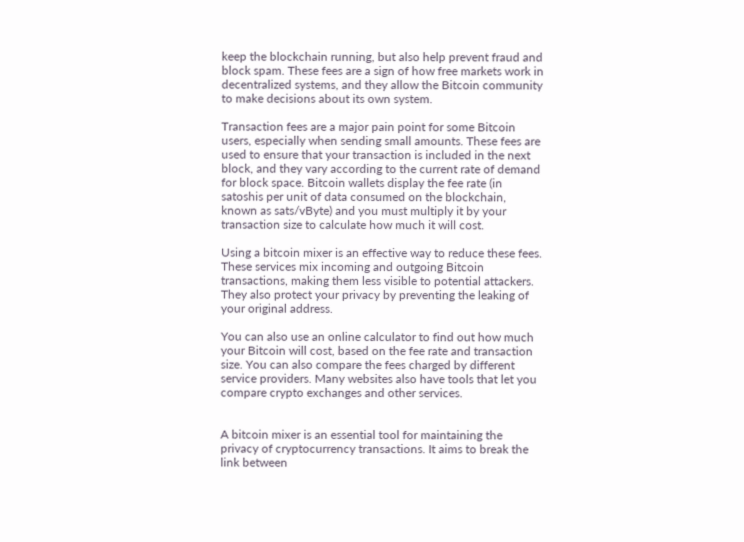keep the blockchain running, but also help prevent fraud and block spam. These fees are a sign of how free markets work in decentralized systems, and they allow the Bitcoin community to make decisions about its own system.

Transaction fees are a major pain point for some Bitcoin users, especially when sending small amounts. These fees are used to ensure that your transaction is included in the next block, and they vary according to the current rate of demand for block space. Bitcoin wallets display the fee rate (in satoshis per unit of data consumed on the blockchain, known as sats/vByte) and you must multiply it by your transaction size to calculate how much it will cost.

Using a bitcoin mixer is an effective way to reduce these fees. These services mix incoming and outgoing Bitcoin transactions, making them less visible to potential attackers. They also protect your privacy by preventing the leaking of your original address.

You can also use an online calculator to find out how much your Bitcoin will cost, based on the fee rate and transaction size. You can also compare the fees charged by different service providers. Many websites also have tools that let you compare crypto exchanges and other services.


A bitcoin mixer is an essential tool for maintaining the privacy of cryptocurrency transactions. It aims to break the link between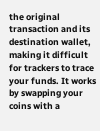the original transaction and its destination wallet, making it difficult for trackers to trace your funds. It works by swapping your coins with a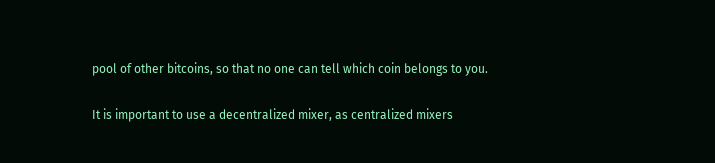pool of other bitcoins, so that no one can tell which coin belongs to you.

It is important to use a decentralized mixer, as centralized mixers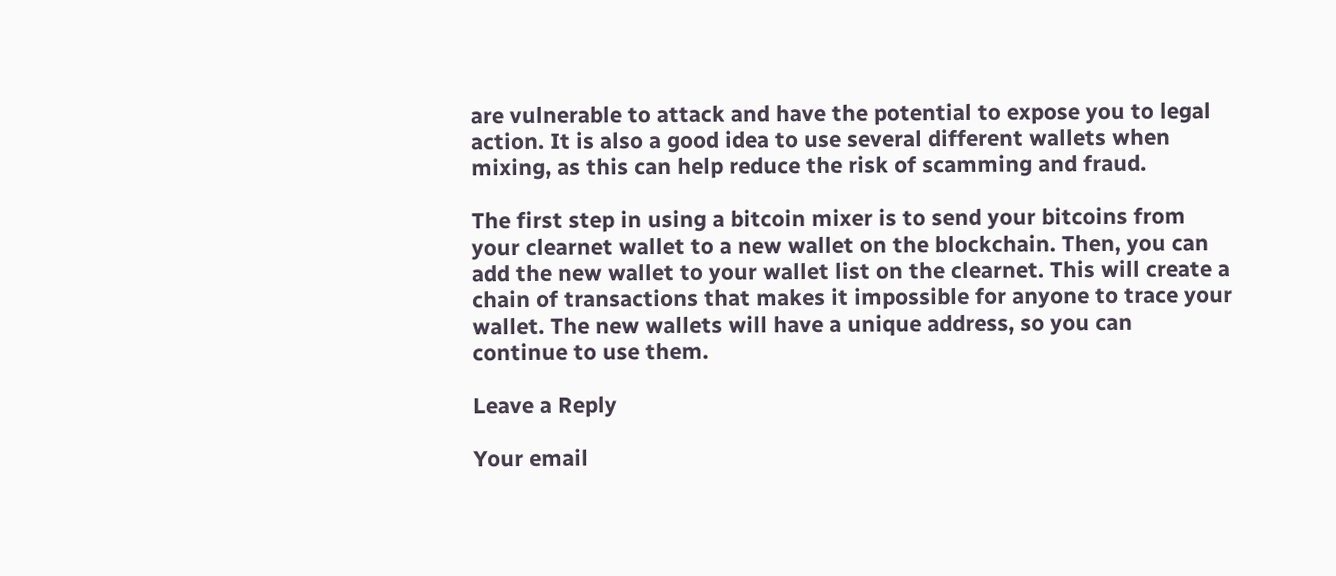are vulnerable to attack and have the potential to expose you to legal action. It is also a good idea to use several different wallets when mixing, as this can help reduce the risk of scamming and fraud.

The first step in using a bitcoin mixer is to send your bitcoins from your clearnet wallet to a new wallet on the blockchain. Then, you can add the new wallet to your wallet list on the clearnet. This will create a chain of transactions that makes it impossible for anyone to trace your wallet. The new wallets will have a unique address, so you can continue to use them.

Leave a Reply

Your email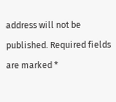address will not be published. Required fields are marked *